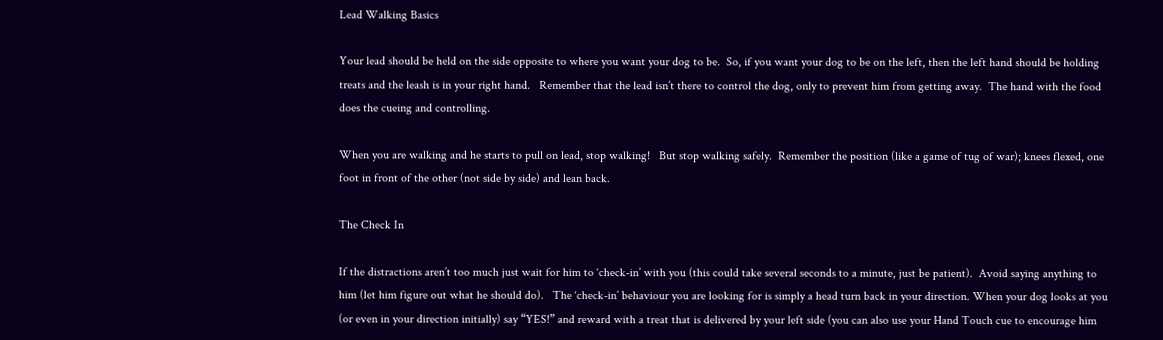Lead Walking Basics

Your lead should be held on the side opposite to where you want your dog to be.  So, if you want your dog to be on the left, then the left hand should be holding treats and the leash is in your right hand.   Remember that the lead isn’t there to control the dog, only to prevent him from getting away.  The hand with the food does the cueing and controlling.

When you are walking and he starts to pull on lead, stop walking!   But stop walking safely.  Remember the position (like a game of tug of war); knees flexed, one foot in front of the other (not side by side) and lean back.

The Check In

If the distractions aren’t too much just wait for him to ‘check-in’ with you (this could take several seconds to a minute, just be patient).  Avoid saying anything to him (let him figure out what he should do).   The ‘check-in’ behaviour you are looking for is simply a head turn back in your direction. When your dog looks at you (or even in your direction initially) say “YES!” and reward with a treat that is delivered by your left side (you can also use your Hand Touch cue to encourage him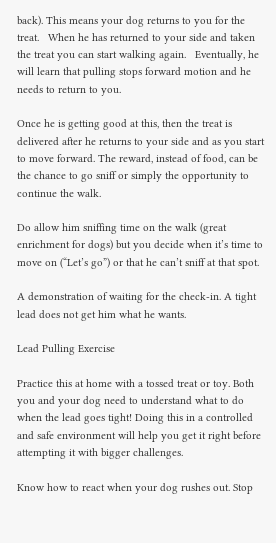back). This means your dog returns to you for the treat.   When he has returned to your side and taken the treat you can start walking again.   Eventually, he will learn that pulling stops forward motion and he needs to return to you.

Once he is getting good at this, then the treat is delivered after he returns to your side and as you start to move forward. The reward, instead of food, can be the chance to go sniff or simply the opportunity to continue the walk.

Do allow him sniffing time on the walk (great enrichment for dogs) but you decide when it’s time to move on (“Let’s go”) or that he can’t sniff at that spot.

A demonstration of waiting for the check-in. A tight lead does not get him what he wants.

Lead Pulling Exercise

Practice this at home with a tossed treat or toy. Both you and your dog need to understand what to do when the lead goes tight! Doing this in a controlled and safe environment will help you get it right before attempting it with bigger challenges.

Know how to react when your dog rushes out. Stop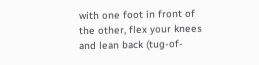with one foot in front of the other, flex your knees and lean back (tug-of-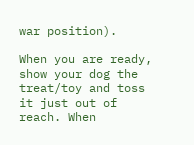war position).

When you are ready, show your dog the treat/toy and toss it just out of reach. When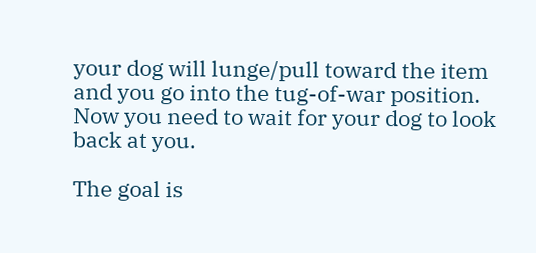your dog will lunge/pull toward the item and you go into the tug-of-war position. Now you need to wait for your dog to look back at you.

The goal is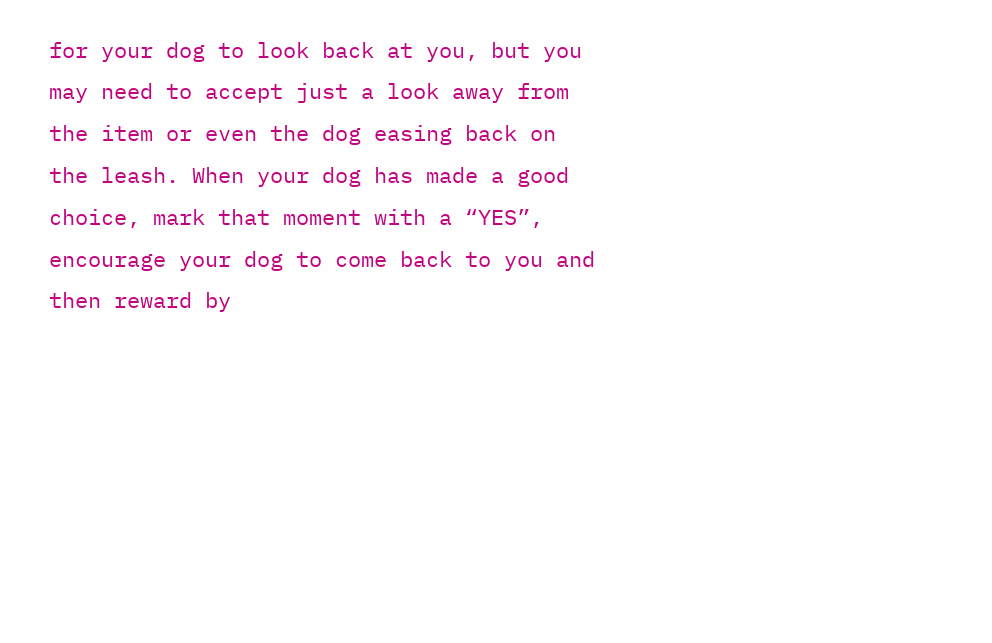for your dog to look back at you, but you may need to accept just a look away from the item or even the dog easing back on the leash. When your dog has made a good choice, mark that moment with a “YES”, encourage your dog to come back to you and then reward by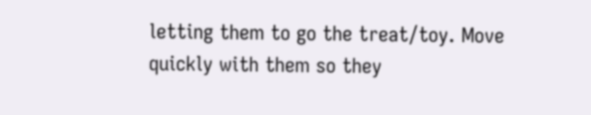letting them to go the treat/toy. Move quickly with them so they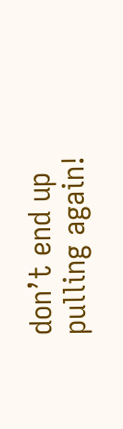don’t end up pulling again!